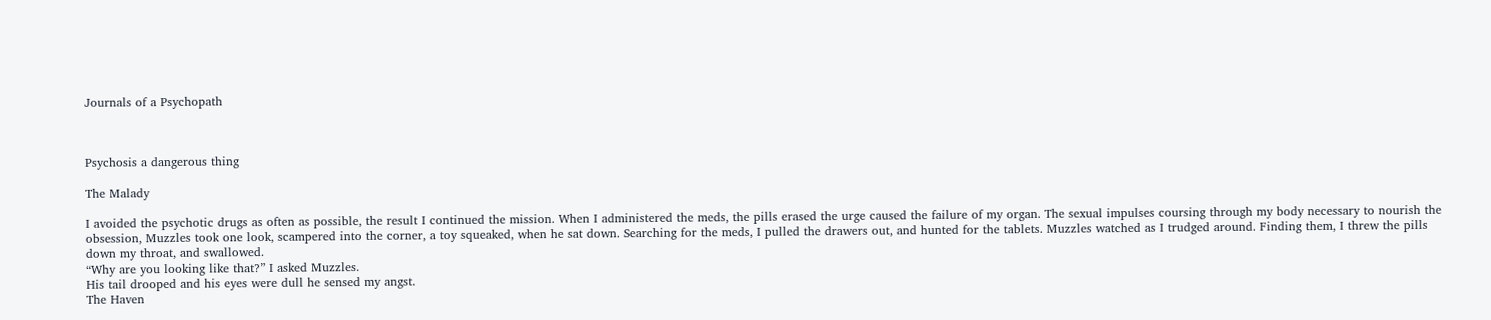Journals of a Psychopath



Psychosis a dangerous thing

The Malady

I avoided the psychotic drugs as often as possible, the result I continued the mission. When I administered the meds, the pills erased the urge caused the failure of my organ. The sexual impulses coursing through my body necessary to nourish the obsession, Muzzles took one look, scampered into the corner, a toy squeaked, when he sat down. Searching for the meds, I pulled the drawers out, and hunted for the tablets. Muzzles watched as I trudged around. Finding them, I threw the pills down my throat, and swallowed.
“Why are you looking like that?” I asked Muzzles.
His tail drooped and his eyes were dull he sensed my angst.
The Haven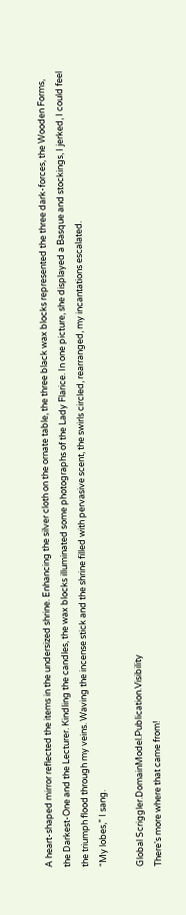A heart-shaped mirror reflected the items in the undersized shrine. Enhancing the silver cloth on the ornate table, the three black wax blocks represented the three dark-forces, the Wooden Forms, the Darkest-One and the Lecturer. Kindling the candles, the wax blocks illuminated some photographs of the Lady Flarice. In one picture, she displayed a Basque and stockings, I jerked, I could feel the triumph flood through my veins. Waving the incense stick and the shrine filled with pervasive scent, the swirls circled, rearranged, my incantations escalated.
“My lobes,” I sang.

Global Scriggler.DomainModel.Publication.Visibility
There's more where that came from!